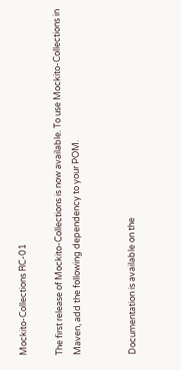Mockito-Collections RC-01

The first release of Mockito-Collections is now available. To use Mockito-Collections in Maven, add the following dependency to your POM.


Documentation is available on the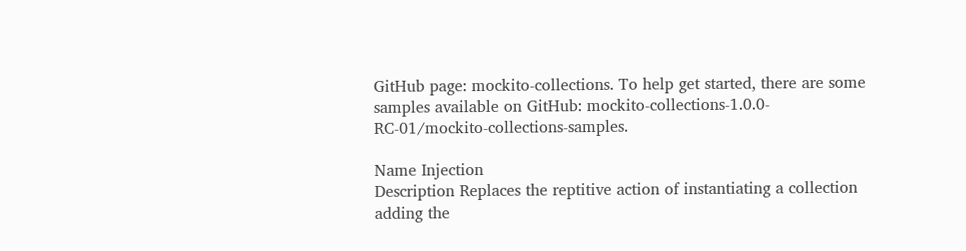GitHub page: mockito-collections. To help get started, there are some samples available on GitHub: mockito-collections-1.0.0-RC-01/mockito-collections-samples.

Name Injection
Description Replaces the reptitive action of instantiating a collection adding the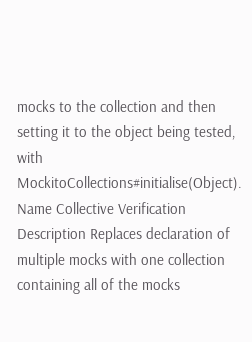mocks to the collection and then setting it to the object being tested, with MockitoCollections#initialise(Object).
Name Collective Verification
Description Replaces declaration of multiple mocks with one collection containing all of the mocks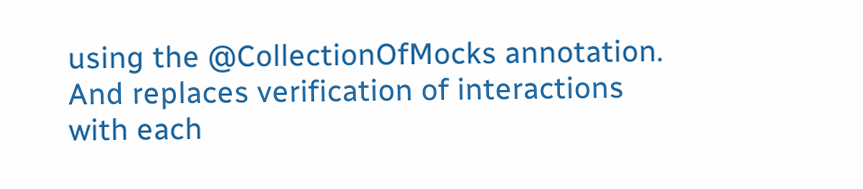using the @CollectionOfMocks annotation. And replaces verification of interactions with each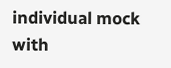individual mock with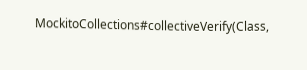MockitoCollections#collectiveVerify(Class,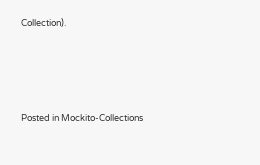Collection).




Posted in Mockito-Collections